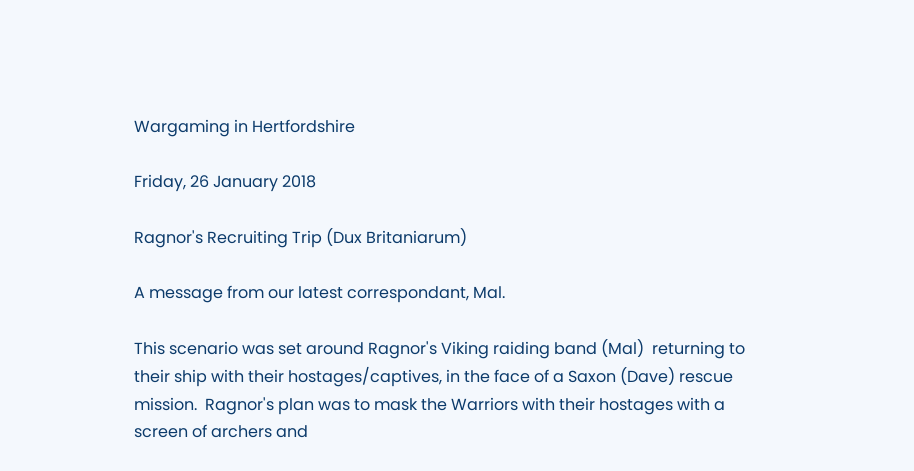Wargaming in Hertfordshire

Friday, 26 January 2018

Ragnor's Recruiting Trip (Dux Britaniarum)

A message from our latest correspondant, Mal.

This scenario was set around Ragnor's Viking raiding band (Mal)  returning to their ship with their hostages/captives, in the face of a Saxon (Dave) rescue mission.  Ragnor's plan was to mask the Warriors with their hostages with a screen of archers and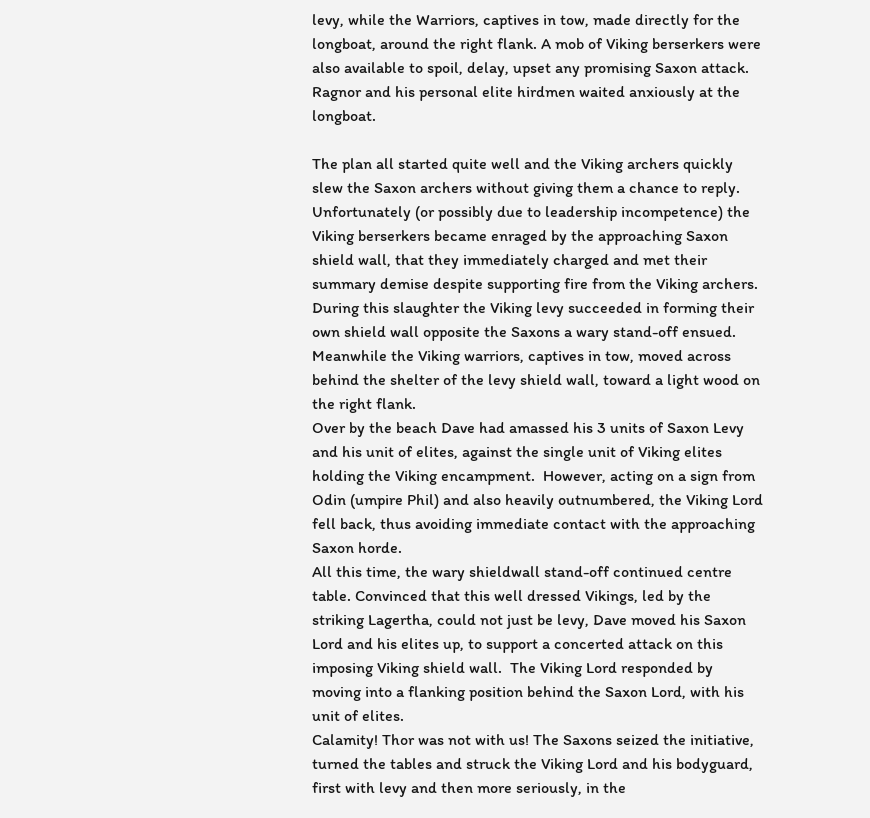levy, while the Warriors, captives in tow, made directly for the longboat, around the right flank. A mob of Viking berserkers were also available to spoil, delay, upset any promising Saxon attack. Ragnor and his personal elite hirdmen waited anxiously at the longboat.

The plan all started quite well and the Viking archers quickly slew the Saxon archers without giving them a chance to reply. Unfortunately (or possibly due to leadership incompetence) the Viking berserkers became enraged by the approaching Saxon shield wall, that they immediately charged and met their summary demise despite supporting fire from the Viking archers.  During this slaughter the Viking levy succeeded in forming their own shield wall opposite the Saxons a wary stand-off ensued. Meanwhile the Viking warriors, captives in tow, moved across behind the shelter of the levy shield wall, toward a light wood on the right flank.
Over by the beach Dave had amassed his 3 units of Saxon Levy and his unit of elites, against the single unit of Viking elites holding the Viking encampment.  However, acting on a sign from Odin (umpire Phil) and also heavily outnumbered, the Viking Lord fell back, thus avoiding immediate contact with the approaching Saxon horde.
All this time, the wary shieldwall stand-off continued centre table. Convinced that this well dressed Vikings, led by the striking Lagertha, could not just be levy, Dave moved his Saxon Lord and his elites up, to support a concerted attack on this imposing Viking shield wall.  The Viking Lord responded by moving into a flanking position behind the Saxon Lord, with his unit of elites.
Calamity! Thor was not with us! The Saxons seized the initiative, turned the tables and struck the Viking Lord and his bodyguard, first with levy and then more seriously, in the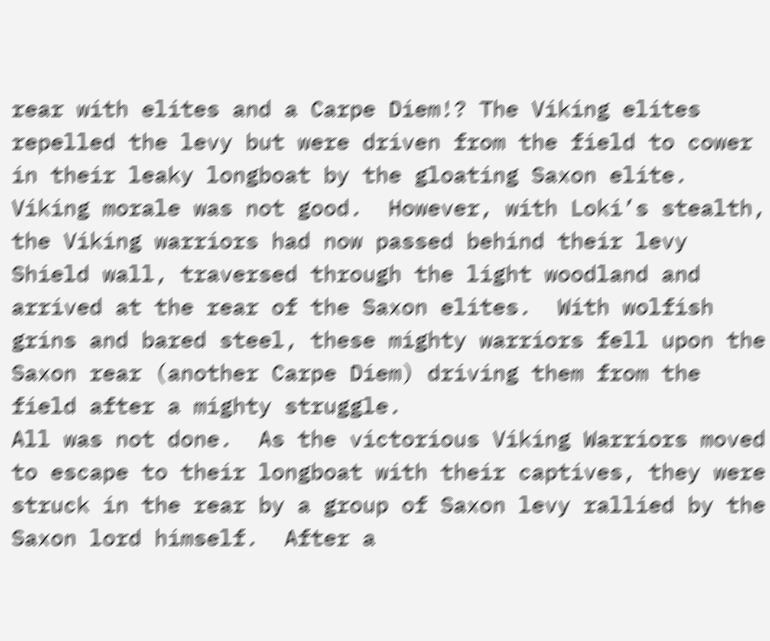rear with elites and a Carpe Diem!? The Viking elites repelled the levy but were driven from the field to cower in their leaky longboat by the gloating Saxon elite.   Viking morale was not good.  However, with Loki’s stealth, the Viking warriors had now passed behind their levy Shield wall, traversed through the light woodland and arrived at the rear of the Saxon elites.  With wolfish grins and bared steel, these mighty warriors fell upon the Saxon rear (another Carpe Diem) driving them from the field after a mighty struggle.
All was not done.  As the victorious Viking Warriors moved to escape to their longboat with their captives, they were struck in the rear by a group of Saxon levy rallied by the Saxon lord himself.  After a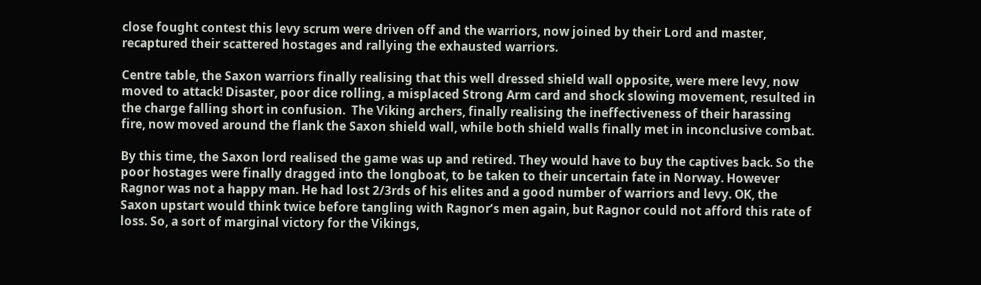close fought contest this levy scrum were driven off and the warriors, now joined by their Lord and master, recaptured their scattered hostages and rallying the exhausted warriors.

Centre table, the Saxon warriors finally realising that this well dressed shield wall opposite, were mere levy, now moved to attack! Disaster, poor dice rolling, a misplaced Strong Arm card and shock slowing movement, resulted in the charge falling short in confusion.  The Viking archers, finally realising the ineffectiveness of their harassing fire, now moved around the flank the Saxon shield wall, while both shield walls finally met in inconclusive combat.

By this time, the Saxon lord realised the game was up and retired. They would have to buy the captives back. So the poor hostages were finally dragged into the longboat, to be taken to their uncertain fate in Norway. However Ragnor was not a happy man. He had lost 2/3rds of his elites and a good number of warriors and levy. OK, the Saxon upstart would think twice before tangling with Ragnor’s men again, but Ragnor could not afford this rate of loss. So, a sort of marginal victory for the Vikings,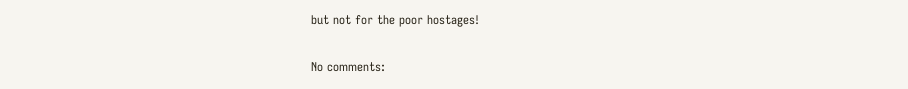but not for the poor hostages!

No comments: